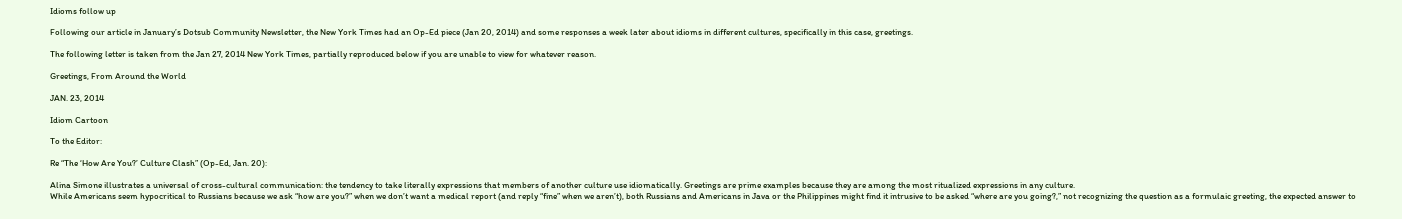Idioms follow up

Following our article in January’s Dotsub Community Newsletter, the New York Times had an Op-Ed piece (Jan 20, 2014) and some responses a week later about idioms in different cultures, specifically in this case, greetings.

The following letter is taken from the Jan 27, 2014 New York Times, partially reproduced below if you are unable to view for whatever reason.

Greetings, From Around the World

JAN. 23, 2014

Idiom Cartoon

To the Editor:

Re “The ‘How Are You?’ Culture Clash” (Op-Ed, Jan. 20):

Alina Simone illustrates a universal of cross-cultural communication: the tendency to take literally expressions that members of another culture use idiomatically. Greetings are prime examples because they are among the most ritualized expressions in any culture.
While Americans seem hypocritical to Russians because we ask “how are you?” when we don’t want a medical report (and reply “fine” when we aren’t), both Russians and Americans in Java or the Philippines might find it intrusive to be asked “where are you going?,” not recognizing the question as a formulaic greeting, the expected answer to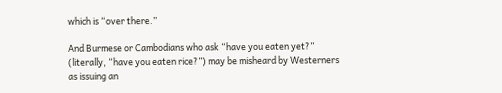which is “over there.”

And Burmese or Cambodians who ask “have you eaten yet?” (literally, “have you eaten rice?”) may be misheard by Westerners as issuing an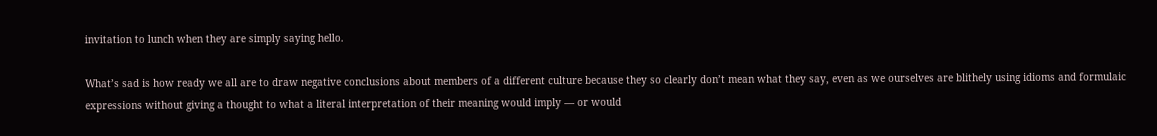invitation to lunch when they are simply saying hello.

What’s sad is how ready we all are to draw negative conclusions about members of a different culture because they so clearly don’t mean what they say, even as we ourselves are blithely using idioms and formulaic expressions without giving a thought to what a literal interpretation of their meaning would imply — or would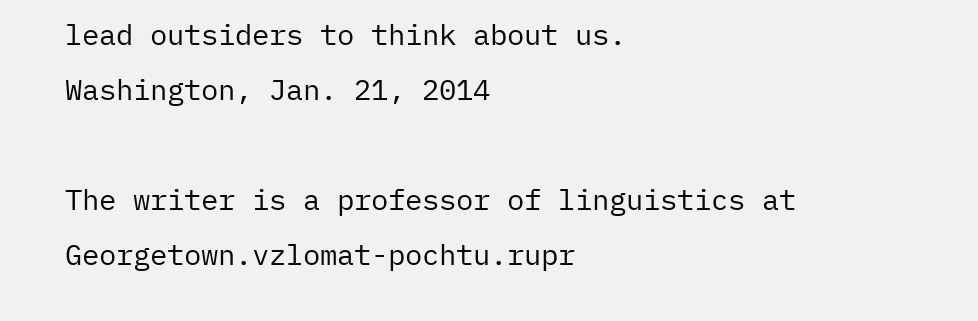lead outsiders to think about us.
Washington, Jan. 21, 2014

The writer is a professor of linguistics at Georgetown.vzlomat-pochtu.rupr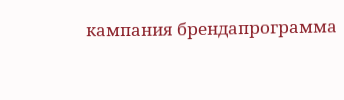кампания брендапрограмма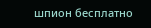шпион бесплатно